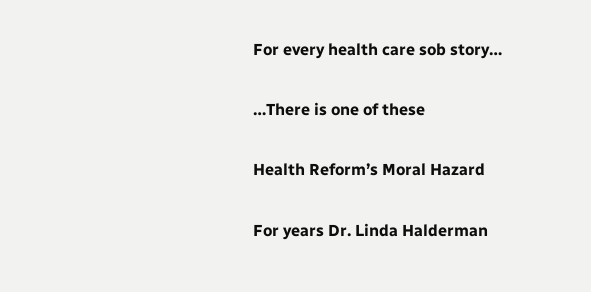For every health care sob story…

…There is one of these

Health Reform’s Moral Hazard

For years Dr. Linda Halderman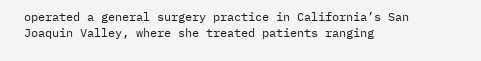operated a general surgery practice in California’s San Joaquin Valley, where she treated patients ranging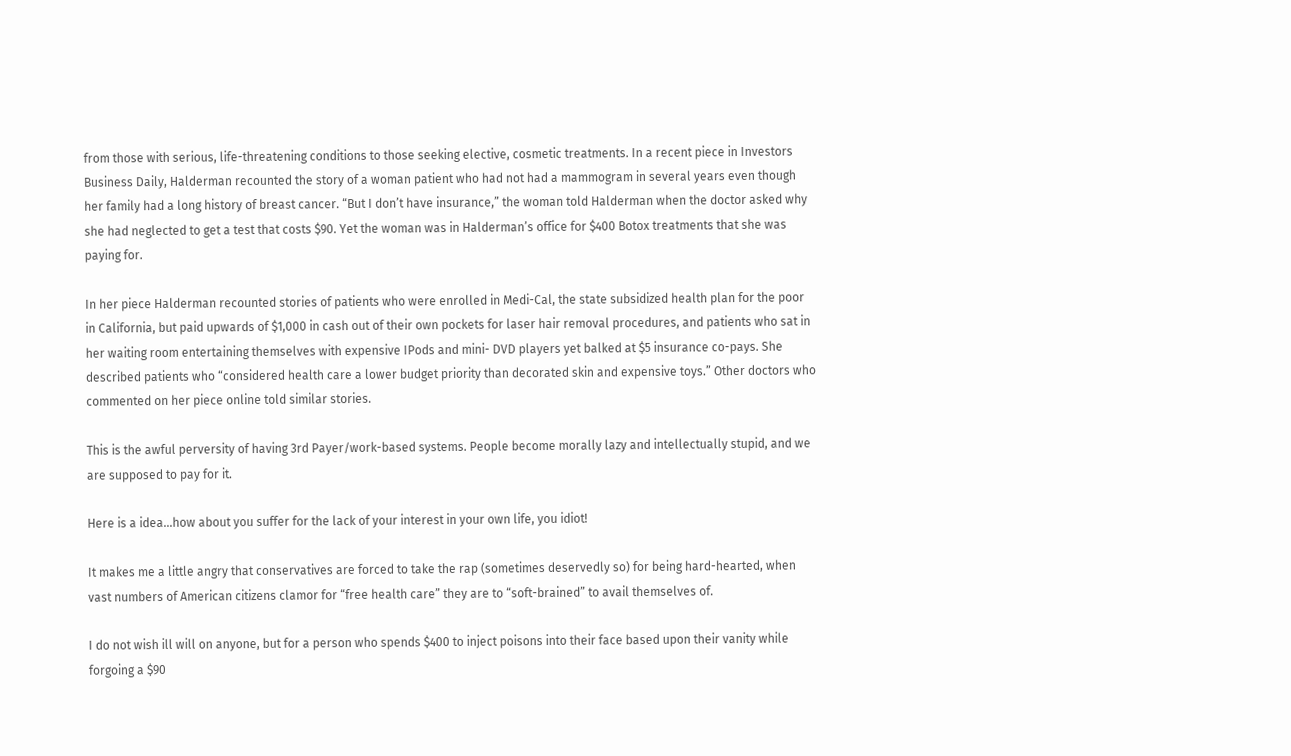from those with serious, life-threatening conditions to those seeking elective, cosmetic treatments. In a recent piece in Investors Business Daily, Halderman recounted the story of a woman patient who had not had a mammogram in several years even though her family had a long history of breast cancer. “But I don’t have insurance,” the woman told Halderman when the doctor asked why she had neglected to get a test that costs $90. Yet the woman was in Halderman’s office for $400 Botox treatments that she was paying for.

In her piece Halderman recounted stories of patients who were enrolled in Medi-Cal, the state subsidized health plan for the poor in California, but paid upwards of $1,000 in cash out of their own pockets for laser hair removal procedures, and patients who sat in her waiting room entertaining themselves with expensive IPods and mini- DVD players yet balked at $5 insurance co-pays. She described patients who “considered health care a lower budget priority than decorated skin and expensive toys.” Other doctors who commented on her piece online told similar stories.

This is the awful perversity of having 3rd Payer/work-based systems. People become morally lazy and intellectually stupid, and we are supposed to pay for it.

Here is a idea…how about you suffer for the lack of your interest in your own life, you idiot!

It makes me a little angry that conservatives are forced to take the rap (sometimes deservedly so) for being hard-hearted, when vast numbers of American citizens clamor for “free health care” they are to “soft-brained” to avail themselves of.

I do not wish ill will on anyone, but for a person who spends $400 to inject poisons into their face based upon their vanity while forgoing a $90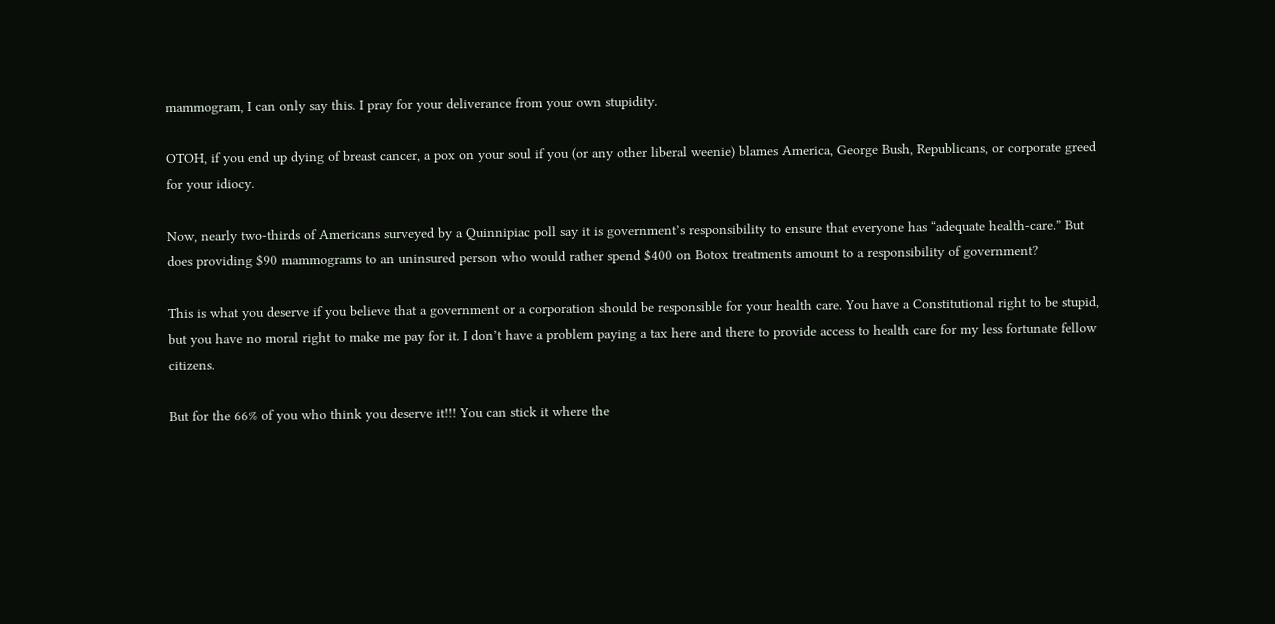mammogram, I can only say this. I pray for your deliverance from your own stupidity.

OTOH, if you end up dying of breast cancer, a pox on your soul if you (or any other liberal weenie) blames America, George Bush, Republicans, or corporate greed for your idiocy.

Now, nearly two-thirds of Americans surveyed by a Quinnipiac poll say it is government’s responsibility to ensure that everyone has “adequate health-care.” But does providing $90 mammograms to an uninsured person who would rather spend $400 on Botox treatments amount to a responsibility of government?

This is what you deserve if you believe that a government or a corporation should be responsible for your health care. You have a Constitutional right to be stupid, but you have no moral right to make me pay for it. I don’t have a problem paying a tax here and there to provide access to health care for my less fortunate fellow citizens.

But for the 66% of you who think you deserve it!!! You can stick it where the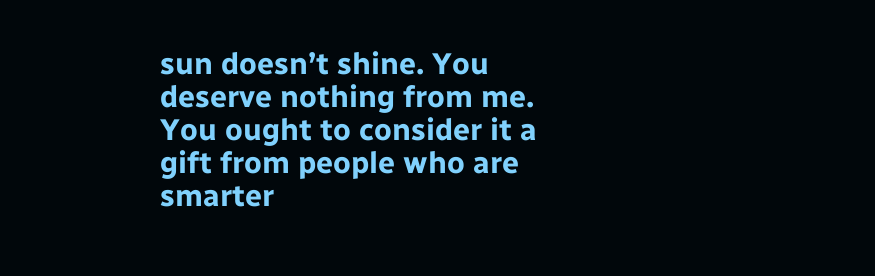sun doesn’t shine. You deserve nothing from me. You ought to consider it a gift from people who are smarter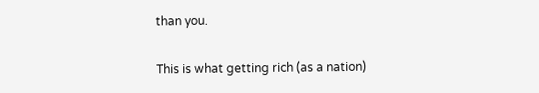than you.

This is what getting rich (as a nation)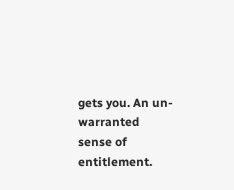gets you. An un-warranted sense of entitlement.